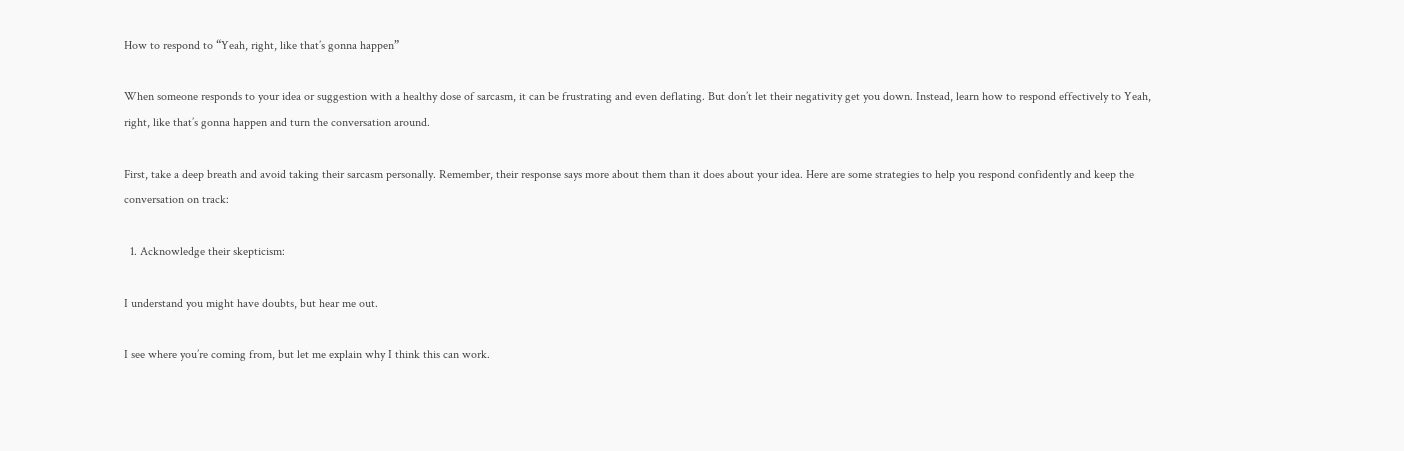How to respond to “Yeah, right, like that’s gonna happen”

When someone responds to your idea or suggestion with a healthy dose of sarcasm, it can be frustrating and even deflating. But don’t let their negativity get you down. Instead, learn how to respond effectively to Yeah, right, like that’s gonna happen and turn the conversation around.

First, take a deep breath and avoid taking their sarcasm personally. Remember, their response says more about them than it does about your idea. Here are some strategies to help you respond confidently and keep the conversation on track:

  1. Acknowledge their skepticism:

I understand you might have doubts, but hear me out.

I see where you’re coming from, but let me explain why I think this can work.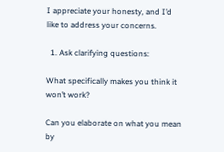I appreciate your honesty, and I’d like to address your concerns.

  1. Ask clarifying questions:

What specifically makes you think it won’t work?

Can you elaborate on what you mean by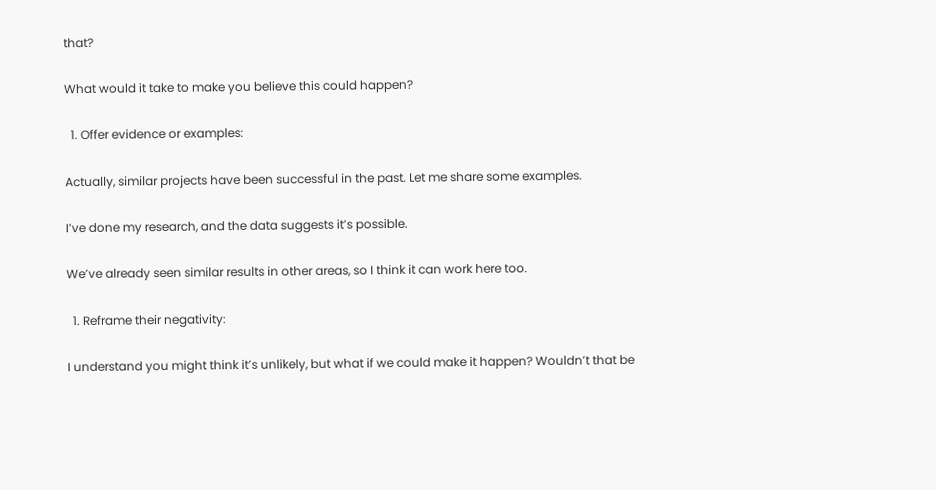that?

What would it take to make you believe this could happen?

  1. Offer evidence or examples:

Actually, similar projects have been successful in the past. Let me share some examples.

I’ve done my research, and the data suggests it’s possible.

We’ve already seen similar results in other areas, so I think it can work here too.

  1. Reframe their negativity:

I understand you might think it’s unlikely, but what if we could make it happen? Wouldn’t that be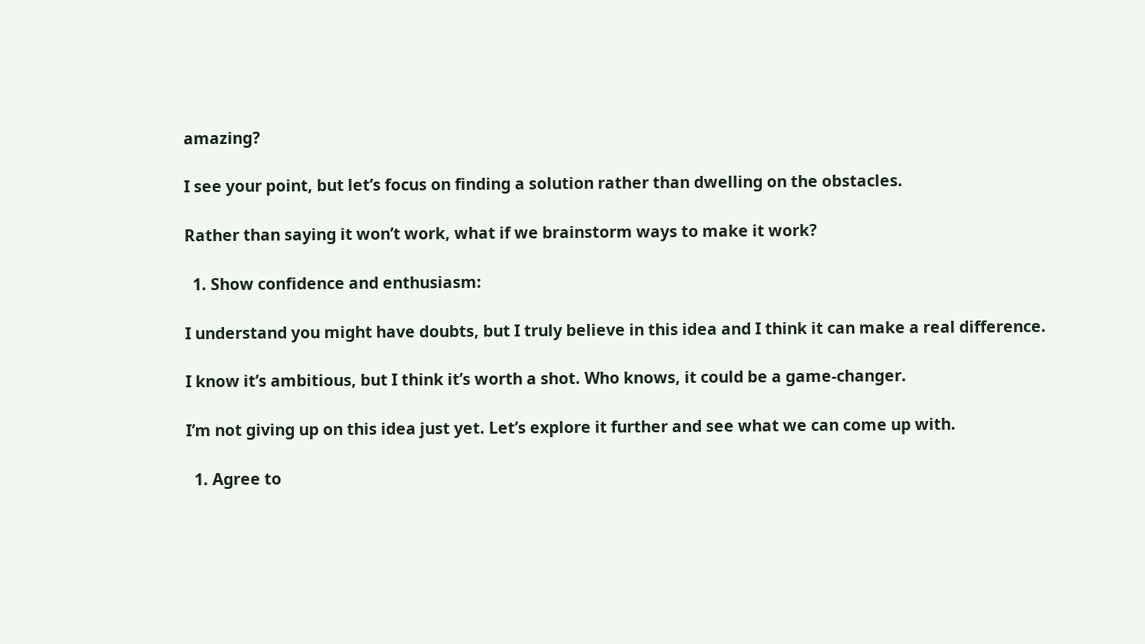amazing?

I see your point, but let’s focus on finding a solution rather than dwelling on the obstacles.

Rather than saying it won’t work, what if we brainstorm ways to make it work?

  1. Show confidence and enthusiasm:

I understand you might have doubts, but I truly believe in this idea and I think it can make a real difference.

I know it’s ambitious, but I think it’s worth a shot. Who knows, it could be a game-changer.

I’m not giving up on this idea just yet. Let’s explore it further and see what we can come up with.

  1. Agree to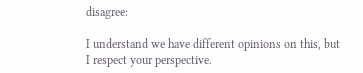disagree:

I understand we have different opinions on this, but I respect your perspective.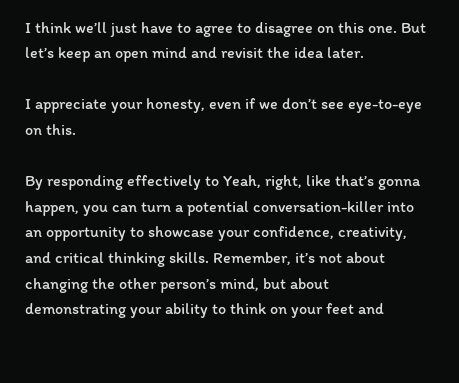I think we’ll just have to agree to disagree on this one. But let’s keep an open mind and revisit the idea later.

I appreciate your honesty, even if we don’t see eye-to-eye on this.

By responding effectively to Yeah, right, like that’s gonna happen, you can turn a potential conversation-killer into an opportunity to showcase your confidence, creativity, and critical thinking skills. Remember, it’s not about changing the other person’s mind, but about demonstrating your ability to think on your feet and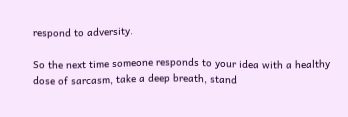respond to adversity.

So the next time someone responds to your idea with a healthy dose of sarcasm, take a deep breath, stand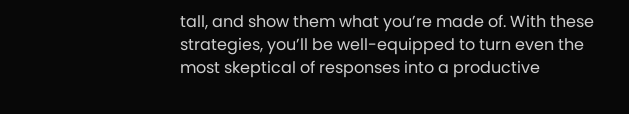tall, and show them what you’re made of. With these strategies, you’ll be well-equipped to turn even the most skeptical of responses into a productive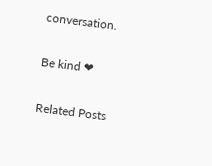conversation.

Be kind ❤

Related Posts